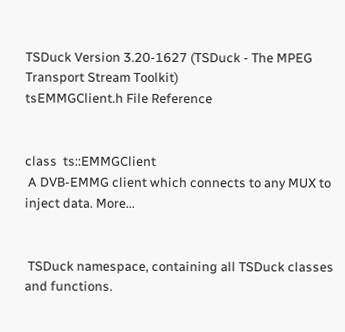TSDuck Version 3.20-1627 (TSDuck - The MPEG Transport Stream Toolkit)
tsEMMGClient.h File Reference


class  ts::EMMGClient
 A DVB-EMMG client which connects to any MUX to inject data. More...


 TSDuck namespace, containing all TSDuck classes and functions.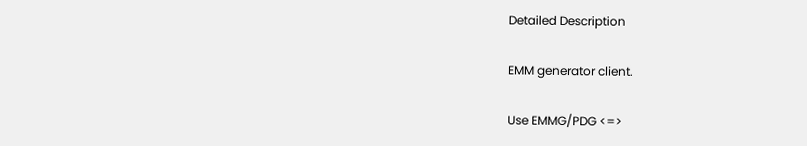Detailed Description

EMM generator client.

Use EMMG/PDG <=>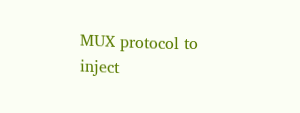MUX protocol to inject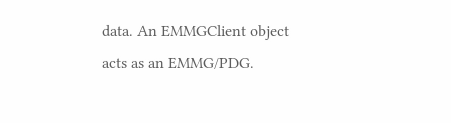data. An EMMGClient object acts as an EMMG/PDG.